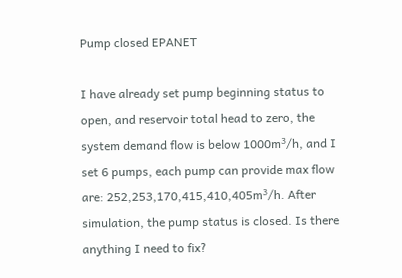Pump closed EPANET

I have already set pump beginning status to open, and reservoir total head to zero, the system demand flow is below 1000m³/h, and I set 6 pumps, each pump can provide max flow are: 252,253,170,415,410,405m³/h. After simulation, the pump status is closed. Is there anything I need to fix?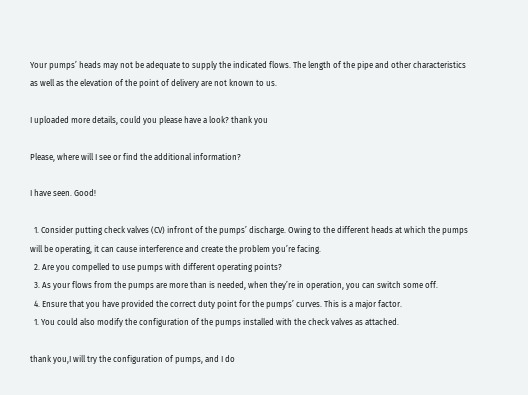Your pumps’ heads may not be adequate to supply the indicated flows. The length of the pipe and other characteristics as well as the elevation of the point of delivery are not known to us.

I uploaded more details, could you please have a look? thank you

Please, where will I see or find the additional information?

I have seen. Good!

  1. Consider putting check valves (CV) infront of the pumps’ discharge. Owing to the different heads at which the pumps will be operating, it can cause interference and create the problem you’re facing.
  2. Are you compelled to use pumps with different operating points?
  3. As your flows from the pumps are more than is needed, when they’re in operation, you can switch some off.
  4. Ensure that you have provided the correct duty point for the pumps’ curves. This is a major factor.
  1. You could also modify the configuration of the pumps installed with the check valves as attached.

thank you,I will try the configuration of pumps, and I do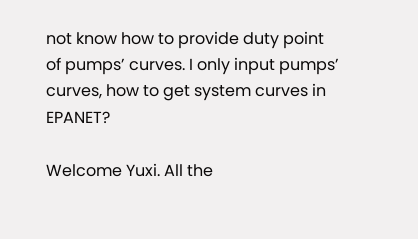not know how to provide duty point of pumps’ curves. I only input pumps’ curves, how to get system curves in EPANET?

Welcome Yuxi. All the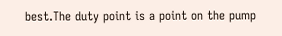best.The duty point is a point on the pump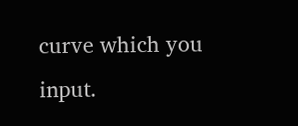curve which you input.